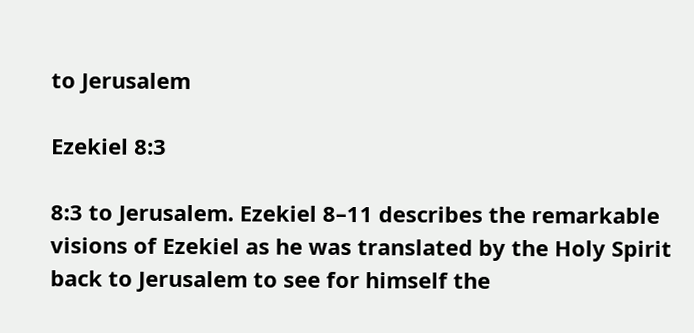to Jerusalem

Ezekiel 8:3

8:3 to Jerusalem. Ezekiel 8–11 describes the remarkable visions of Ezekiel as he was translated by the Holy Spirit back to Jerusalem to see for himself the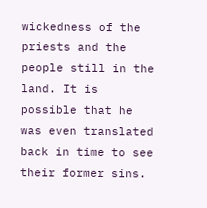wickedness of the priests and the people still in the land. It is possible that he was even translated back in time to see their former sins.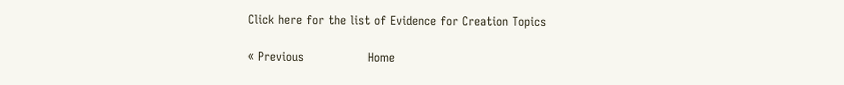Click here for the list of Evidence for Creation Topics

« Previous                Home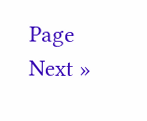Page                 Next »